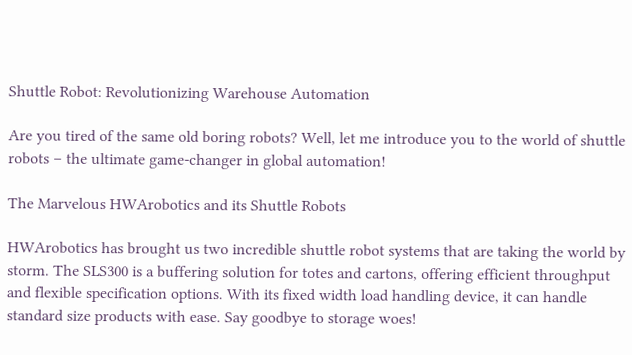Shuttle Robot: Revolutionizing Warehouse Automation

Are you tired of the same old boring robots? Well, let me introduce you to the world of shuttle robots – the ultimate game-changer in global automation!

The Marvelous HWArobotics and its Shuttle Robots

HWArobotics has brought us two incredible shuttle robot systems that are taking the world by storm. The SLS300 is a buffering solution for totes and cartons, offering efficient throughput and flexible specification options. With its fixed width load handling device, it can handle standard size products with ease. Say goodbye to storage woes!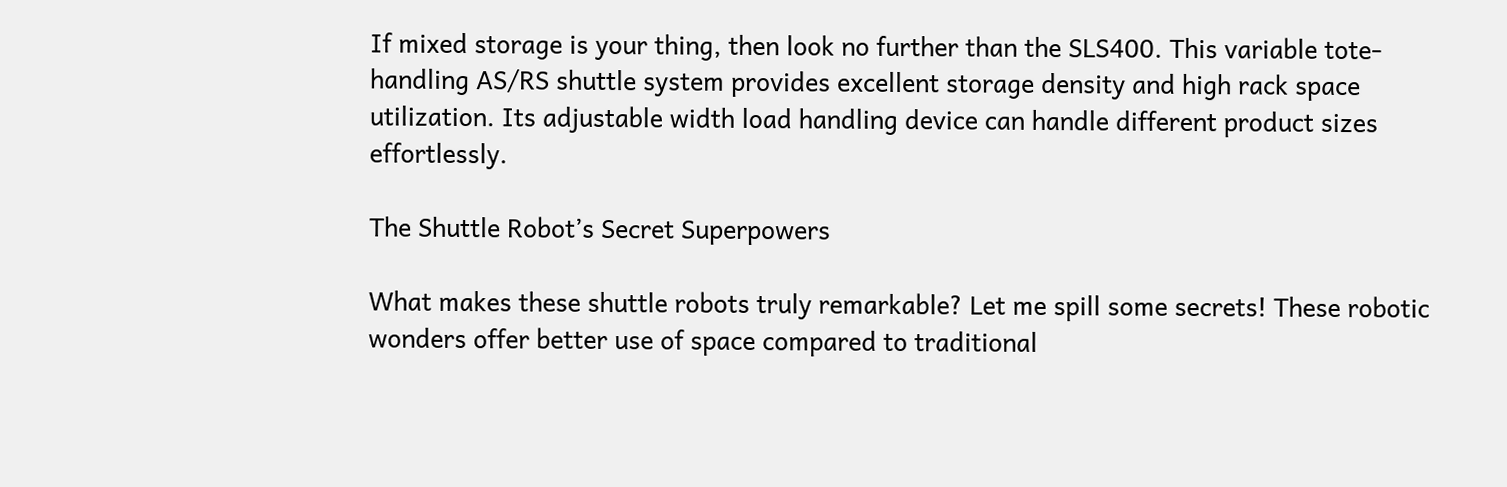If mixed storage is your thing, then look no further than the SLS400. This variable tote-handling AS/RS shuttle system provides excellent storage density and high rack space utilization. Its adjustable width load handling device can handle different product sizes effortlessly.

The Shuttle Robot’s Secret Superpowers

What makes these shuttle robots truly remarkable? Let me spill some secrets! These robotic wonders offer better use of space compared to traditional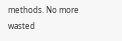methods. No more wasted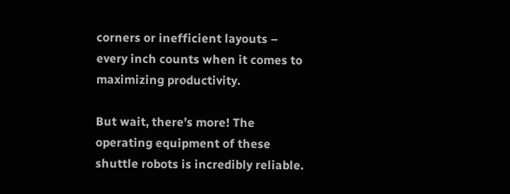corners or inefficient layouts – every inch counts when it comes to maximizing productivity.

But wait, there’s more! The operating equipment of these shuttle robots is incredibly reliable.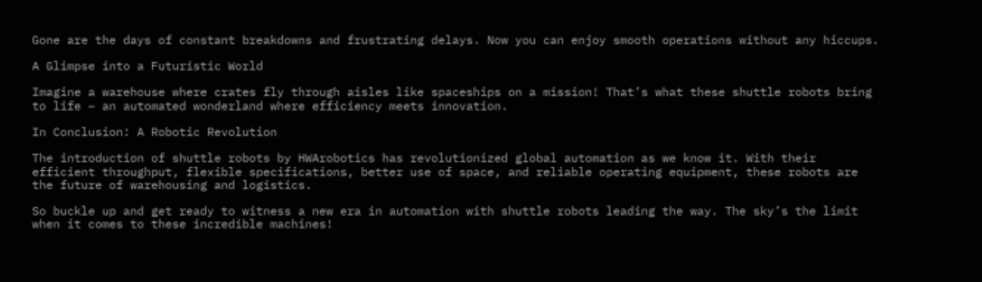Gone are the days of constant breakdowns and frustrating delays. Now you can enjoy smooth operations without any hiccups.

A Glimpse into a Futuristic World

Imagine a warehouse where crates fly through aisles like spaceships on a mission! That’s what these shuttle robots bring to life – an automated wonderland where efficiency meets innovation.

In Conclusion: A Robotic Revolution

The introduction of shuttle robots by HWArobotics has revolutionized global automation as we know it. With their efficient throughput, flexible specifications, better use of space, and reliable operating equipment, these robots are the future of warehousing and logistics.

So buckle up and get ready to witness a new era in automation with shuttle robots leading the way. The sky’s the limit when it comes to these incredible machines!